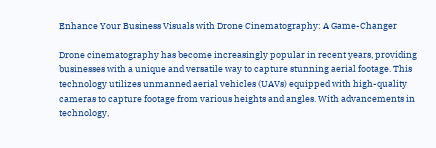Enhance Your Business Visuals with Drone Cinematography: A Game-Changer

Drone cinematography has become increasingly popular in recent years, providing businesses with a unique and versatile way to capture stunning aerial footage. This technology utilizes unmanned aerial vehicles (UAVs) equipped with high-quality cameras to capture footage from various heights and angles. With advancements in technology,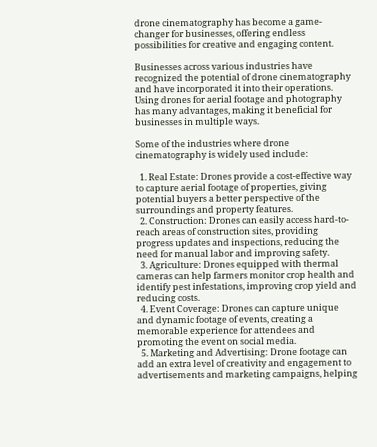drone cinematography has become a game-changer for businesses, offering endless possibilities for creative and engaging content.

Businesses across various industries have recognized the potential of drone cinematography and have incorporated it into their operations. Using drones for aerial footage and photography has many advantages, making it beneficial for businesses in multiple ways.

Some of the industries where drone cinematography is widely used include:

  1. Real Estate: Drones provide a cost-effective way to capture aerial footage of properties, giving potential buyers a better perspective of the surroundings and property features.
  2. Construction: Drones can easily access hard-to-reach areas of construction sites, providing progress updates and inspections, reducing the need for manual labor and improving safety.
  3. Agriculture: Drones equipped with thermal cameras can help farmers monitor crop health and identify pest infestations, improving crop yield and reducing costs.
  4. Event Coverage: Drones can capture unique and dynamic footage of events, creating a memorable experience for attendees and promoting the event on social media.
  5. Marketing and Advertising: Drone footage can add an extra level of creativity and engagement to advertisements and marketing campaigns, helping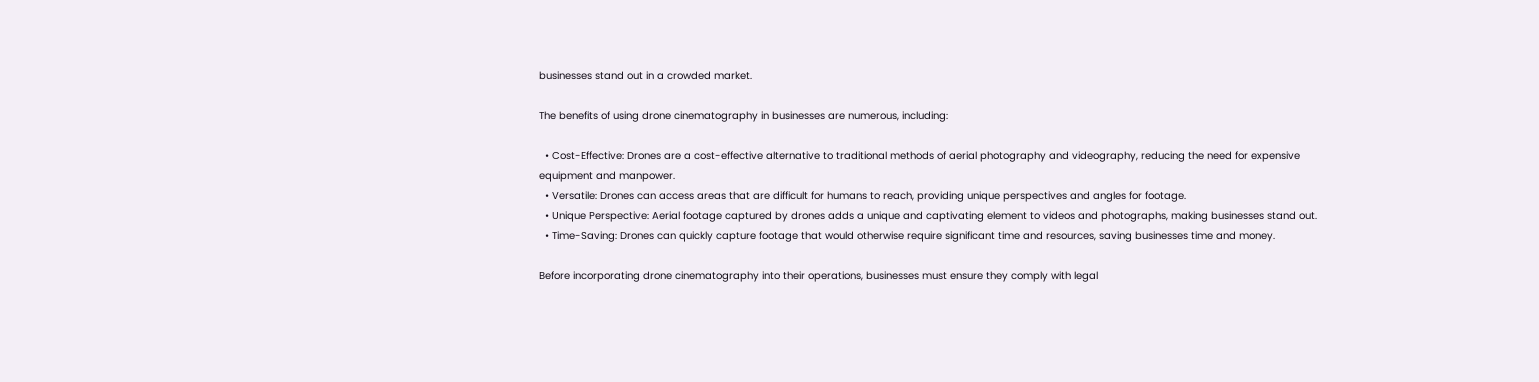businesses stand out in a crowded market.

The benefits of using drone cinematography in businesses are numerous, including:

  • Cost-Effective: Drones are a cost-effective alternative to traditional methods of aerial photography and videography, reducing the need for expensive equipment and manpower.
  • Versatile: Drones can access areas that are difficult for humans to reach, providing unique perspectives and angles for footage.
  • Unique Perspective: Aerial footage captured by drones adds a unique and captivating element to videos and photographs, making businesses stand out.
  • Time-Saving: Drones can quickly capture footage that would otherwise require significant time and resources, saving businesses time and money.

Before incorporating drone cinematography into their operations, businesses must ensure they comply with legal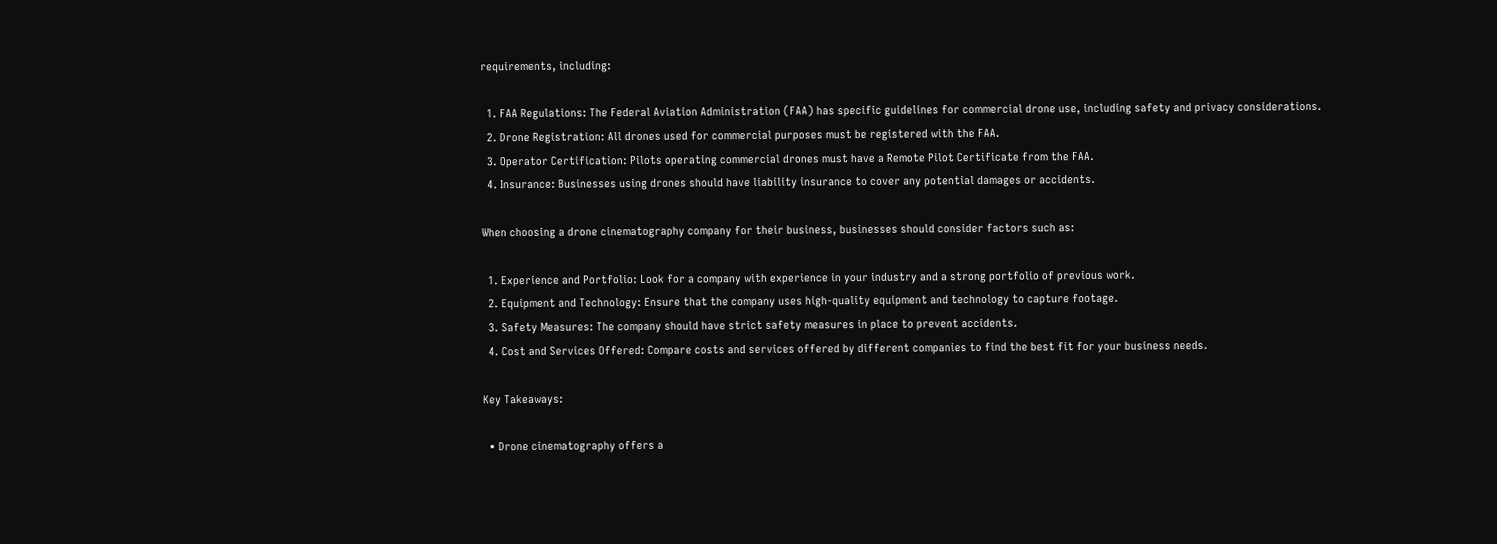requirements, including:

  1. FAA Regulations: The Federal Aviation Administration (FAA) has specific guidelines for commercial drone use, including safety and privacy considerations.
  2. Drone Registration: All drones used for commercial purposes must be registered with the FAA.
  3. Operator Certification: Pilots operating commercial drones must have a Remote Pilot Certificate from the FAA.
  4. Insurance: Businesses using drones should have liability insurance to cover any potential damages or accidents.

When choosing a drone cinematography company for their business, businesses should consider factors such as:

  1. Experience and Portfolio: Look for a company with experience in your industry and a strong portfolio of previous work.
  2. Equipment and Technology: Ensure that the company uses high-quality equipment and technology to capture footage.
  3. Safety Measures: The company should have strict safety measures in place to prevent accidents.
  4. Cost and Services Offered: Compare costs and services offered by different companies to find the best fit for your business needs.

Key Takeaways:

  • Drone cinematography offers a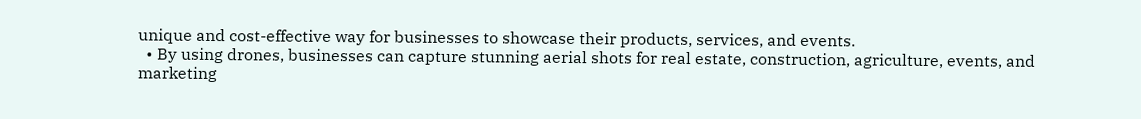unique and cost-effective way for businesses to showcase their products, services, and events.
  • By using drones, businesses can capture stunning aerial shots for real estate, construction, agriculture, events, and marketing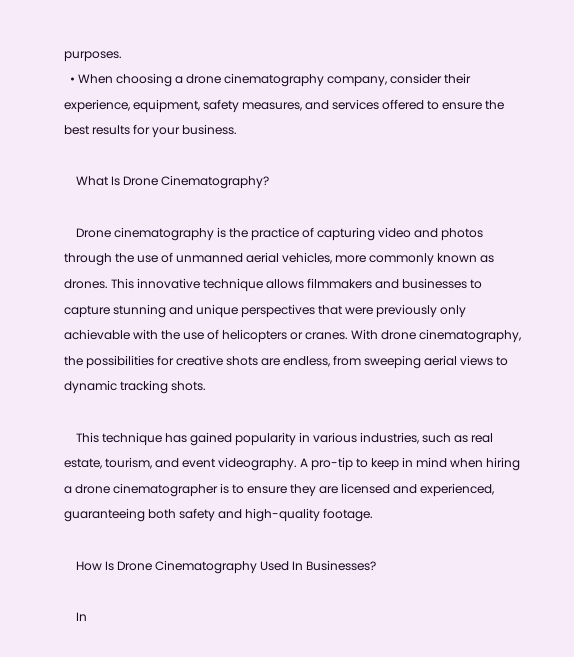purposes.
  • When choosing a drone cinematography company, consider their experience, equipment, safety measures, and services offered to ensure the best results for your business.

    What Is Drone Cinematography?

    Drone cinematography is the practice of capturing video and photos through the use of unmanned aerial vehicles, more commonly known as drones. This innovative technique allows filmmakers and businesses to capture stunning and unique perspectives that were previously only achievable with the use of helicopters or cranes. With drone cinematography, the possibilities for creative shots are endless, from sweeping aerial views to dynamic tracking shots.

    This technique has gained popularity in various industries, such as real estate, tourism, and event videography. A pro-tip to keep in mind when hiring a drone cinematographer is to ensure they are licensed and experienced, guaranteeing both safety and high-quality footage.

    How Is Drone Cinematography Used In Businesses?

    In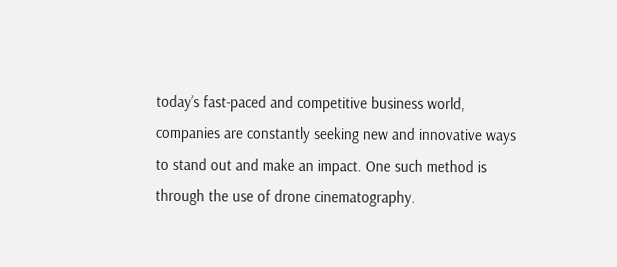today’s fast-paced and competitive business world, companies are constantly seeking new and innovative ways to stand out and make an impact. One such method is through the use of drone cinematography.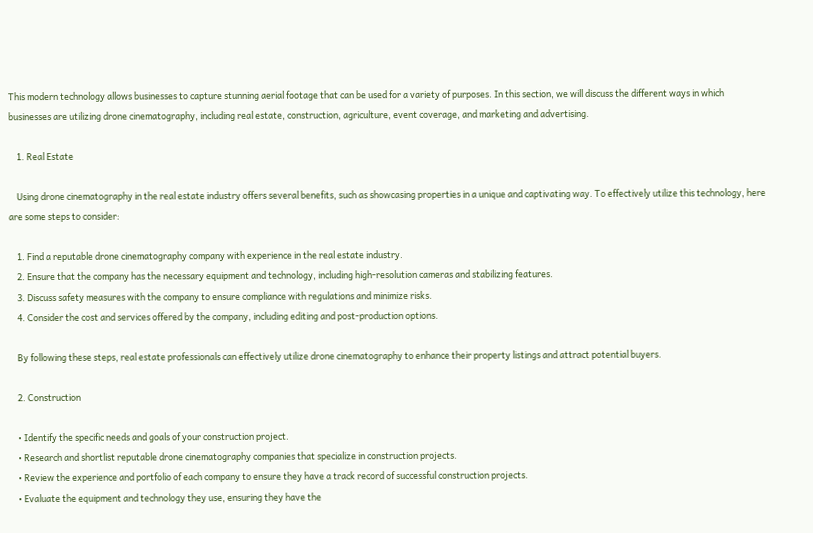This modern technology allows businesses to capture stunning aerial footage that can be used for a variety of purposes. In this section, we will discuss the different ways in which businesses are utilizing drone cinematography, including real estate, construction, agriculture, event coverage, and marketing and advertising.

    1. Real Estate

    Using drone cinematography in the real estate industry offers several benefits, such as showcasing properties in a unique and captivating way. To effectively utilize this technology, here are some steps to consider:

    1. Find a reputable drone cinematography company with experience in the real estate industry.
    2. Ensure that the company has the necessary equipment and technology, including high-resolution cameras and stabilizing features.
    3. Discuss safety measures with the company to ensure compliance with regulations and minimize risks.
    4. Consider the cost and services offered by the company, including editing and post-production options.

    By following these steps, real estate professionals can effectively utilize drone cinematography to enhance their property listings and attract potential buyers.

    2. Construction

    • Identify the specific needs and goals of your construction project.
    • Research and shortlist reputable drone cinematography companies that specialize in construction projects.
    • Review the experience and portfolio of each company to ensure they have a track record of successful construction projects.
    • Evaluate the equipment and technology they use, ensuring they have the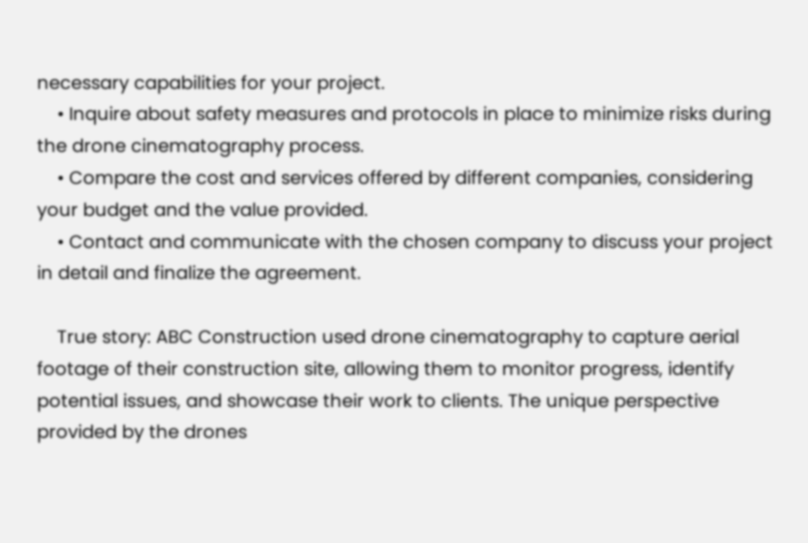necessary capabilities for your project.
    • Inquire about safety measures and protocols in place to minimize risks during the drone cinematography process.
    • Compare the cost and services offered by different companies, considering your budget and the value provided.
    • Contact and communicate with the chosen company to discuss your project in detail and finalize the agreement.

    True story: ABC Construction used drone cinematography to capture aerial footage of their construction site, allowing them to monitor progress, identify potential issues, and showcase their work to clients. The unique perspective provided by the drones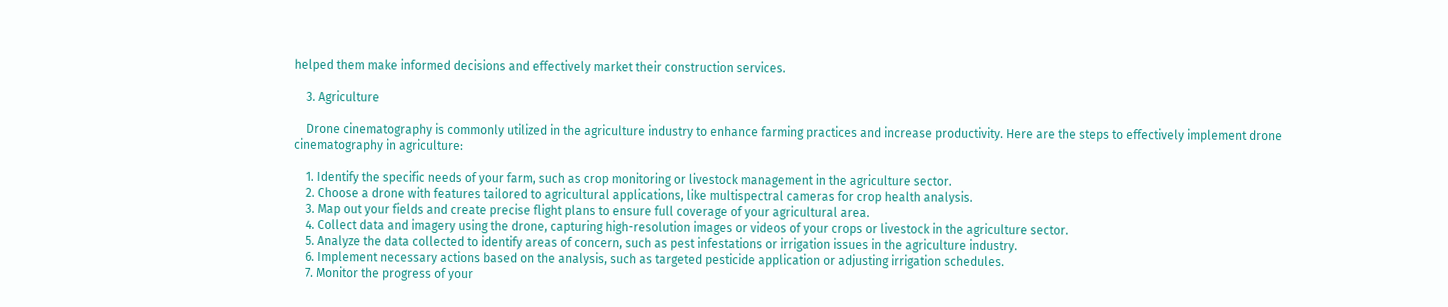helped them make informed decisions and effectively market their construction services.

    3. Agriculture

    Drone cinematography is commonly utilized in the agriculture industry to enhance farming practices and increase productivity. Here are the steps to effectively implement drone cinematography in agriculture:

    1. Identify the specific needs of your farm, such as crop monitoring or livestock management in the agriculture sector.
    2. Choose a drone with features tailored to agricultural applications, like multispectral cameras for crop health analysis.
    3. Map out your fields and create precise flight plans to ensure full coverage of your agricultural area.
    4. Collect data and imagery using the drone, capturing high-resolution images or videos of your crops or livestock in the agriculture sector.
    5. Analyze the data collected to identify areas of concern, such as pest infestations or irrigation issues in the agriculture industry.
    6. Implement necessary actions based on the analysis, such as targeted pesticide application or adjusting irrigation schedules.
    7. Monitor the progress of your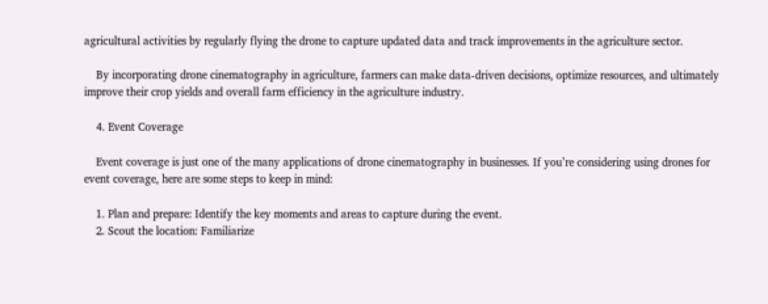agricultural activities by regularly flying the drone to capture updated data and track improvements in the agriculture sector.

    By incorporating drone cinematography in agriculture, farmers can make data-driven decisions, optimize resources, and ultimately improve their crop yields and overall farm efficiency in the agriculture industry.

    4. Event Coverage

    Event coverage is just one of the many applications of drone cinematography in businesses. If you’re considering using drones for event coverage, here are some steps to keep in mind:

    1. Plan and prepare: Identify the key moments and areas to capture during the event.
    2. Scout the location: Familiarize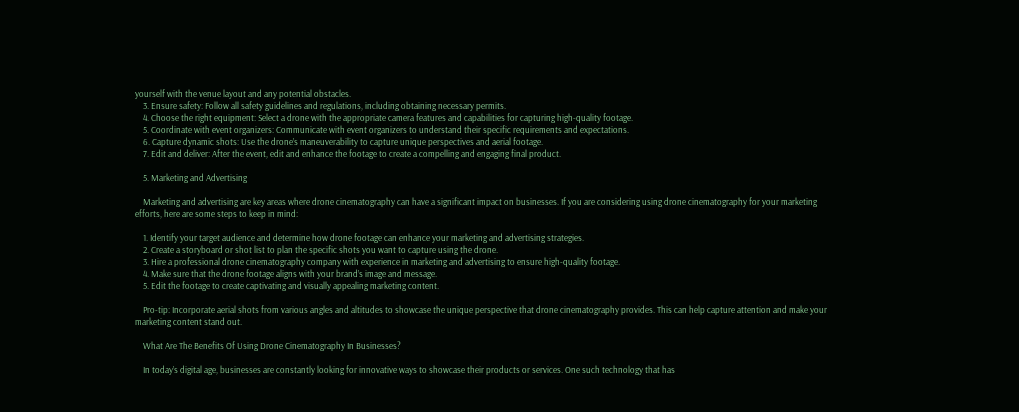yourself with the venue layout and any potential obstacles.
    3. Ensure safety: Follow all safety guidelines and regulations, including obtaining necessary permits.
    4. Choose the right equipment: Select a drone with the appropriate camera features and capabilities for capturing high-quality footage.
    5. Coordinate with event organizers: Communicate with event organizers to understand their specific requirements and expectations.
    6. Capture dynamic shots: Use the drone’s maneuverability to capture unique perspectives and aerial footage.
    7. Edit and deliver: After the event, edit and enhance the footage to create a compelling and engaging final product.

    5. Marketing and Advertising

    Marketing and advertising are key areas where drone cinematography can have a significant impact on businesses. If you are considering using drone cinematography for your marketing efforts, here are some steps to keep in mind:

    1. Identify your target audience and determine how drone footage can enhance your marketing and advertising strategies.
    2. Create a storyboard or shot list to plan the specific shots you want to capture using the drone.
    3. Hire a professional drone cinematography company with experience in marketing and advertising to ensure high-quality footage.
    4. Make sure that the drone footage aligns with your brand’s image and message.
    5. Edit the footage to create captivating and visually appealing marketing content.

    Pro-tip: Incorporate aerial shots from various angles and altitudes to showcase the unique perspective that drone cinematography provides. This can help capture attention and make your marketing content stand out.

    What Are The Benefits Of Using Drone Cinematography In Businesses?

    In today’s digital age, businesses are constantly looking for innovative ways to showcase their products or services. One such technology that has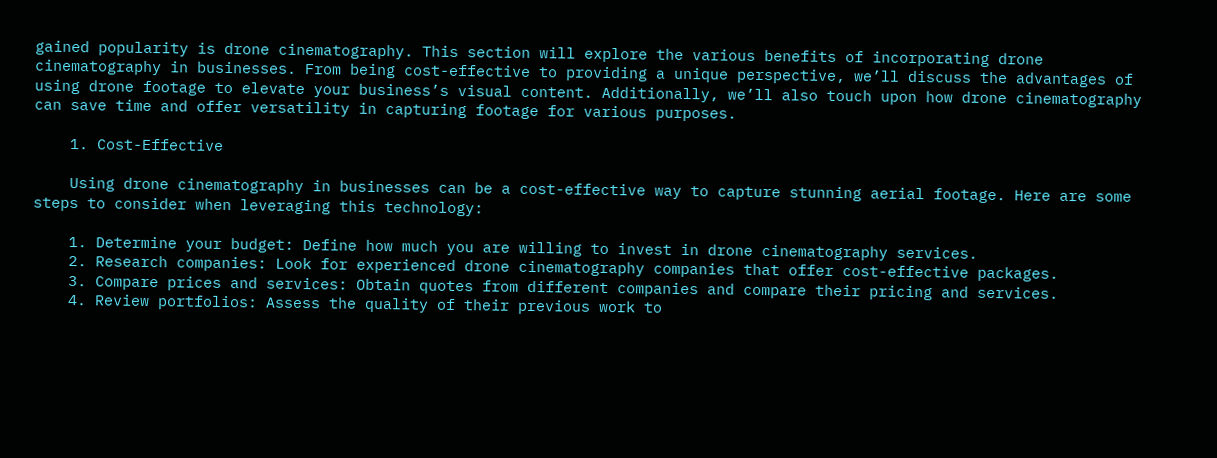gained popularity is drone cinematography. This section will explore the various benefits of incorporating drone cinematography in businesses. From being cost-effective to providing a unique perspective, we’ll discuss the advantages of using drone footage to elevate your business’s visual content. Additionally, we’ll also touch upon how drone cinematography can save time and offer versatility in capturing footage for various purposes.

    1. Cost-Effective

    Using drone cinematography in businesses can be a cost-effective way to capture stunning aerial footage. Here are some steps to consider when leveraging this technology:

    1. Determine your budget: Define how much you are willing to invest in drone cinematography services.
    2. Research companies: Look for experienced drone cinematography companies that offer cost-effective packages.
    3. Compare prices and services: Obtain quotes from different companies and compare their pricing and services.
    4. Review portfolios: Assess the quality of their previous work to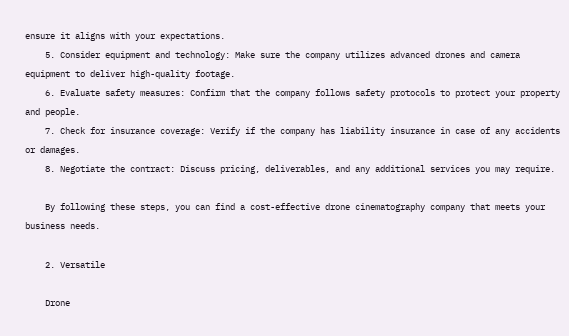ensure it aligns with your expectations.
    5. Consider equipment and technology: Make sure the company utilizes advanced drones and camera equipment to deliver high-quality footage.
    6. Evaluate safety measures: Confirm that the company follows safety protocols to protect your property and people.
    7. Check for insurance coverage: Verify if the company has liability insurance in case of any accidents or damages.
    8. Negotiate the contract: Discuss pricing, deliverables, and any additional services you may require.

    By following these steps, you can find a cost-effective drone cinematography company that meets your business needs.

    2. Versatile

    Drone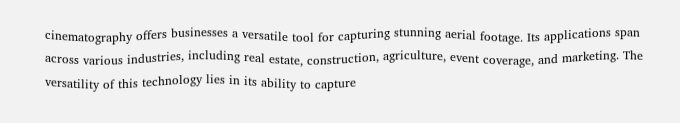cinematography offers businesses a versatile tool for capturing stunning aerial footage. Its applications span across various industries, including real estate, construction, agriculture, event coverage, and marketing. The versatility of this technology lies in its ability to capture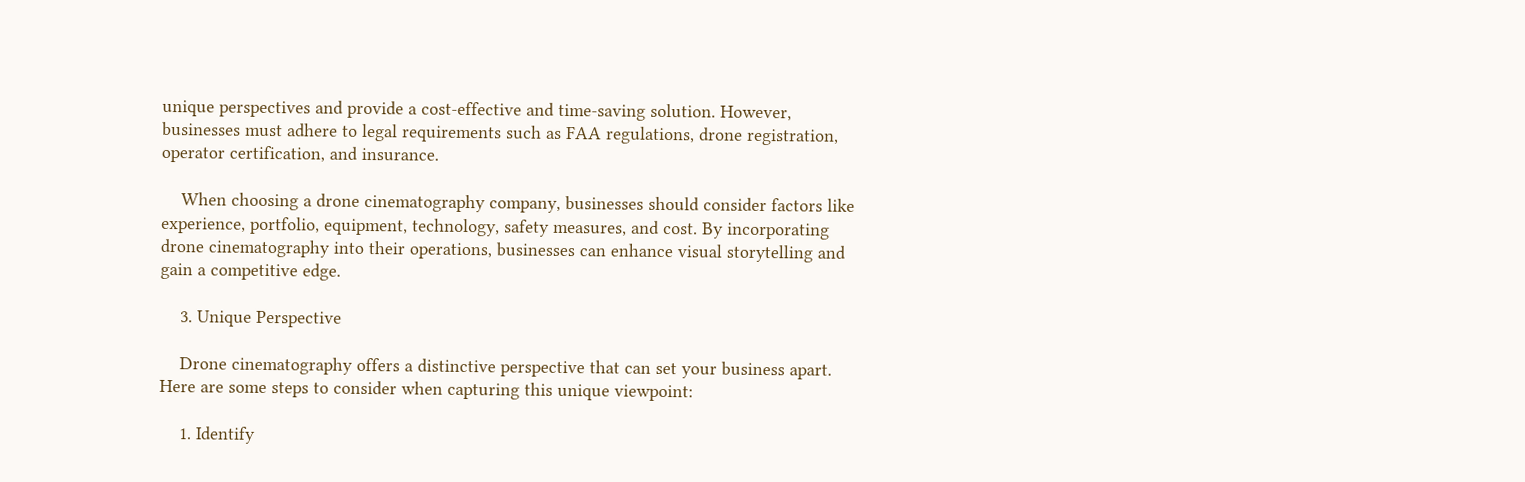unique perspectives and provide a cost-effective and time-saving solution. However, businesses must adhere to legal requirements such as FAA regulations, drone registration, operator certification, and insurance.

    When choosing a drone cinematography company, businesses should consider factors like experience, portfolio, equipment, technology, safety measures, and cost. By incorporating drone cinematography into their operations, businesses can enhance visual storytelling and gain a competitive edge.

    3. Unique Perspective

    Drone cinematography offers a distinctive perspective that can set your business apart. Here are some steps to consider when capturing this unique viewpoint:

    1. Identify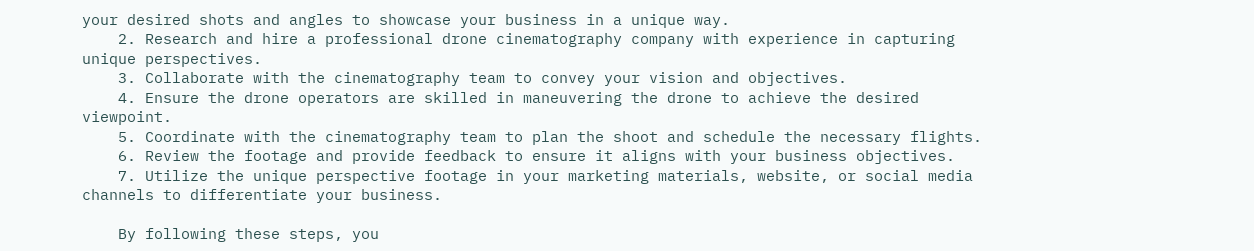your desired shots and angles to showcase your business in a unique way.
    2. Research and hire a professional drone cinematography company with experience in capturing unique perspectives.
    3. Collaborate with the cinematography team to convey your vision and objectives.
    4. Ensure the drone operators are skilled in maneuvering the drone to achieve the desired viewpoint.
    5. Coordinate with the cinematography team to plan the shoot and schedule the necessary flights.
    6. Review the footage and provide feedback to ensure it aligns with your business objectives.
    7. Utilize the unique perspective footage in your marketing materials, website, or social media channels to differentiate your business.

    By following these steps, you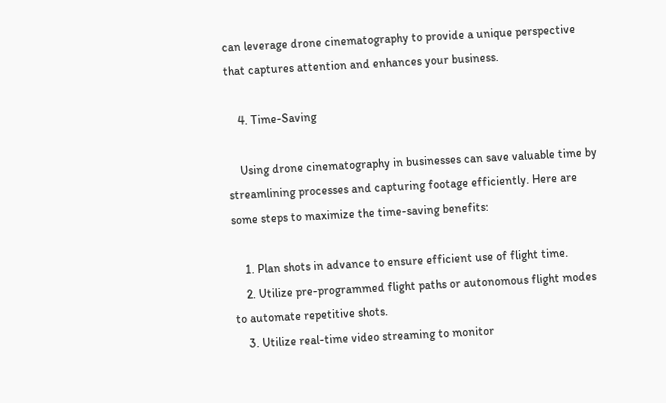can leverage drone cinematography to provide a unique perspective that captures attention and enhances your business.

    4. Time-Saving

    Using drone cinematography in businesses can save valuable time by streamlining processes and capturing footage efficiently. Here are some steps to maximize the time-saving benefits:

    1. Plan shots in advance to ensure efficient use of flight time.
    2. Utilize pre-programmed flight paths or autonomous flight modes to automate repetitive shots.
    3. Utilize real-time video streaming to monitor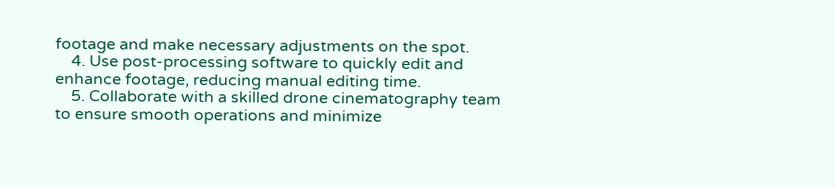footage and make necessary adjustments on the spot.
    4. Use post-processing software to quickly edit and enhance footage, reducing manual editing time.
    5. Collaborate with a skilled drone cinematography team to ensure smooth operations and minimize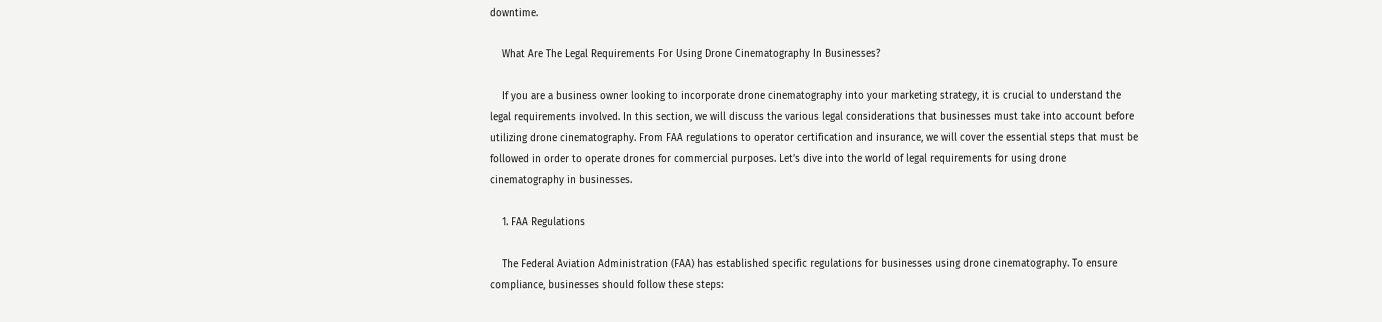downtime.

    What Are The Legal Requirements For Using Drone Cinematography In Businesses?

    If you are a business owner looking to incorporate drone cinematography into your marketing strategy, it is crucial to understand the legal requirements involved. In this section, we will discuss the various legal considerations that businesses must take into account before utilizing drone cinematography. From FAA regulations to operator certification and insurance, we will cover the essential steps that must be followed in order to operate drones for commercial purposes. Let’s dive into the world of legal requirements for using drone cinematography in businesses.

    1. FAA Regulations

    The Federal Aviation Administration (FAA) has established specific regulations for businesses using drone cinematography. To ensure compliance, businesses should follow these steps: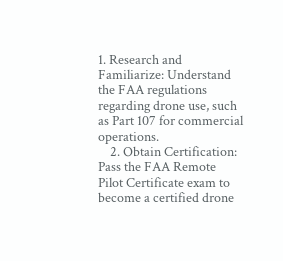1. Research and Familiarize: Understand the FAA regulations regarding drone use, such as Part 107 for commercial operations.
    2. Obtain Certification: Pass the FAA Remote Pilot Certificate exam to become a certified drone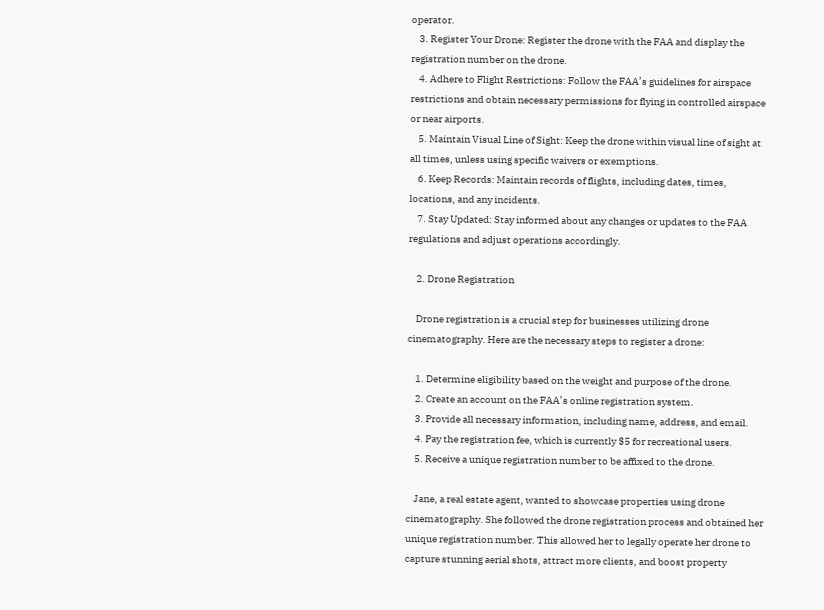operator.
    3. Register Your Drone: Register the drone with the FAA and display the registration number on the drone.
    4. Adhere to Flight Restrictions: Follow the FAA’s guidelines for airspace restrictions and obtain necessary permissions for flying in controlled airspace or near airports.
    5. Maintain Visual Line of Sight: Keep the drone within visual line of sight at all times, unless using specific waivers or exemptions.
    6. Keep Records: Maintain records of flights, including dates, times, locations, and any incidents.
    7. Stay Updated: Stay informed about any changes or updates to the FAA regulations and adjust operations accordingly.

    2. Drone Registration

    Drone registration is a crucial step for businesses utilizing drone cinematography. Here are the necessary steps to register a drone:

    1. Determine eligibility based on the weight and purpose of the drone.
    2. Create an account on the FAA’s online registration system.
    3. Provide all necessary information, including name, address, and email.
    4. Pay the registration fee, which is currently $5 for recreational users.
    5. Receive a unique registration number to be affixed to the drone.

    Jane, a real estate agent, wanted to showcase properties using drone cinematography. She followed the drone registration process and obtained her unique registration number. This allowed her to legally operate her drone to capture stunning aerial shots, attract more clients, and boost property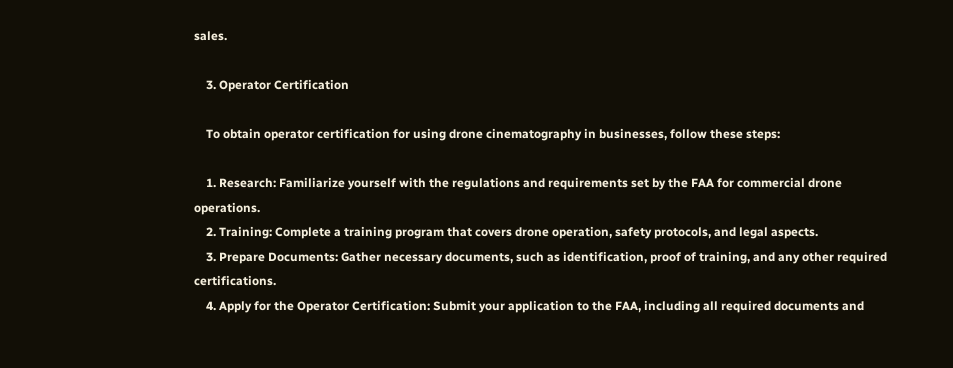sales.

    3. Operator Certification

    To obtain operator certification for using drone cinematography in businesses, follow these steps:

    1. Research: Familiarize yourself with the regulations and requirements set by the FAA for commercial drone operations.
    2. Training: Complete a training program that covers drone operation, safety protocols, and legal aspects.
    3. Prepare Documents: Gather necessary documents, such as identification, proof of training, and any other required certifications.
    4. Apply for the Operator Certification: Submit your application to the FAA, including all required documents and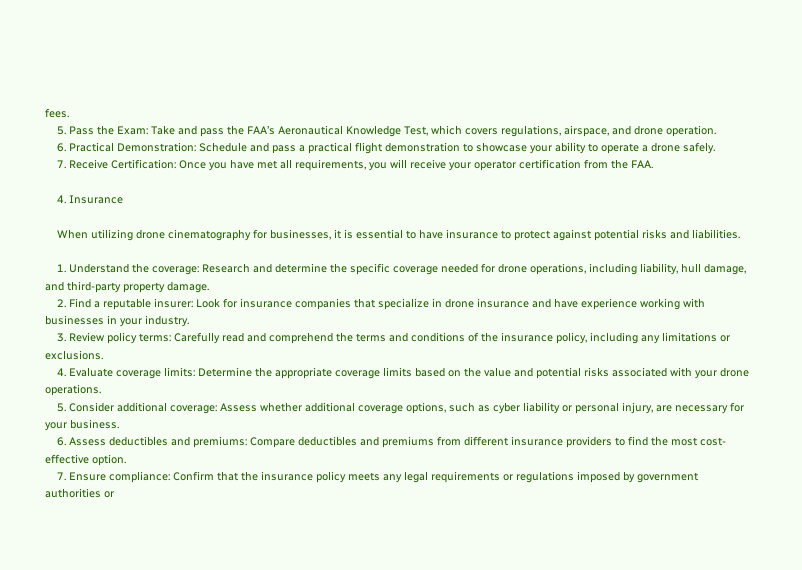fees.
    5. Pass the Exam: Take and pass the FAA’s Aeronautical Knowledge Test, which covers regulations, airspace, and drone operation.
    6. Practical Demonstration: Schedule and pass a practical flight demonstration to showcase your ability to operate a drone safely.
    7. Receive Certification: Once you have met all requirements, you will receive your operator certification from the FAA.

    4. Insurance

    When utilizing drone cinematography for businesses, it is essential to have insurance to protect against potential risks and liabilities.

    1. Understand the coverage: Research and determine the specific coverage needed for drone operations, including liability, hull damage, and third-party property damage.
    2. Find a reputable insurer: Look for insurance companies that specialize in drone insurance and have experience working with businesses in your industry.
    3. Review policy terms: Carefully read and comprehend the terms and conditions of the insurance policy, including any limitations or exclusions.
    4. Evaluate coverage limits: Determine the appropriate coverage limits based on the value and potential risks associated with your drone operations.
    5. Consider additional coverage: Assess whether additional coverage options, such as cyber liability or personal injury, are necessary for your business.
    6. Assess deductibles and premiums: Compare deductibles and premiums from different insurance providers to find the most cost-effective option.
    7. Ensure compliance: Confirm that the insurance policy meets any legal requirements or regulations imposed by government authorities or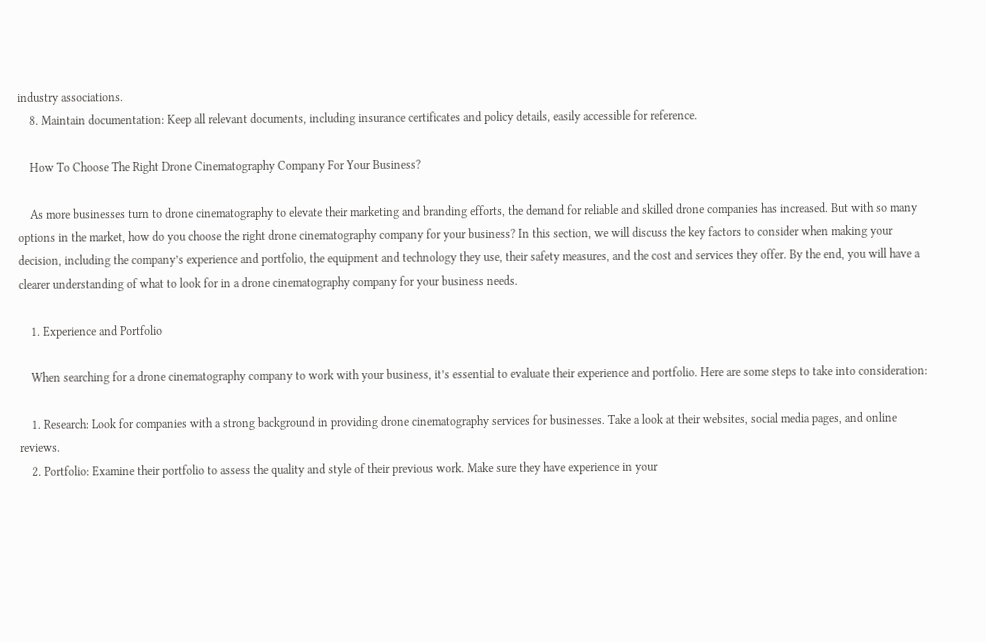industry associations.
    8. Maintain documentation: Keep all relevant documents, including insurance certificates and policy details, easily accessible for reference.

    How To Choose The Right Drone Cinematography Company For Your Business?

    As more businesses turn to drone cinematography to elevate their marketing and branding efforts, the demand for reliable and skilled drone companies has increased. But with so many options in the market, how do you choose the right drone cinematography company for your business? In this section, we will discuss the key factors to consider when making your decision, including the company’s experience and portfolio, the equipment and technology they use, their safety measures, and the cost and services they offer. By the end, you will have a clearer understanding of what to look for in a drone cinematography company for your business needs.

    1. Experience and Portfolio

    When searching for a drone cinematography company to work with your business, it’s essential to evaluate their experience and portfolio. Here are some steps to take into consideration:

    1. Research: Look for companies with a strong background in providing drone cinematography services for businesses. Take a look at their websites, social media pages, and online reviews.
    2. Portfolio: Examine their portfolio to assess the quality and style of their previous work. Make sure they have experience in your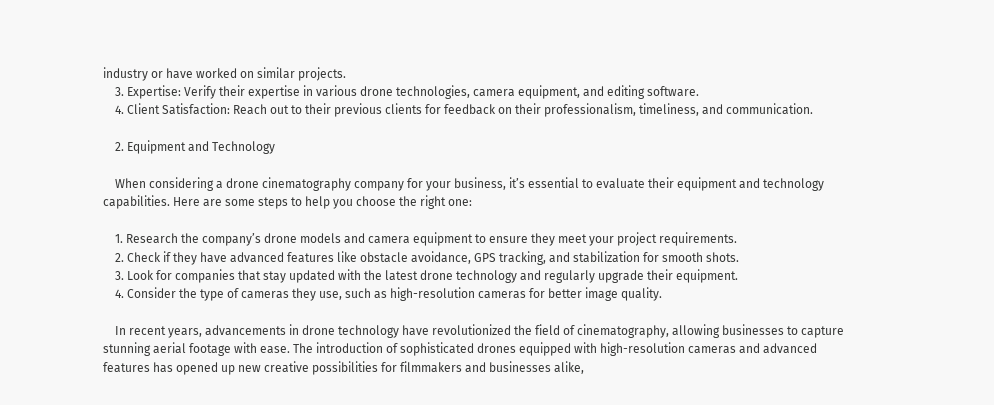industry or have worked on similar projects.
    3. Expertise: Verify their expertise in various drone technologies, camera equipment, and editing software.
    4. Client Satisfaction: Reach out to their previous clients for feedback on their professionalism, timeliness, and communication.

    2. Equipment and Technology

    When considering a drone cinematography company for your business, it’s essential to evaluate their equipment and technology capabilities. Here are some steps to help you choose the right one:

    1. Research the company’s drone models and camera equipment to ensure they meet your project requirements.
    2. Check if they have advanced features like obstacle avoidance, GPS tracking, and stabilization for smooth shots.
    3. Look for companies that stay updated with the latest drone technology and regularly upgrade their equipment.
    4. Consider the type of cameras they use, such as high-resolution cameras for better image quality.

    In recent years, advancements in drone technology have revolutionized the field of cinematography, allowing businesses to capture stunning aerial footage with ease. The introduction of sophisticated drones equipped with high-resolution cameras and advanced features has opened up new creative possibilities for filmmakers and businesses alike,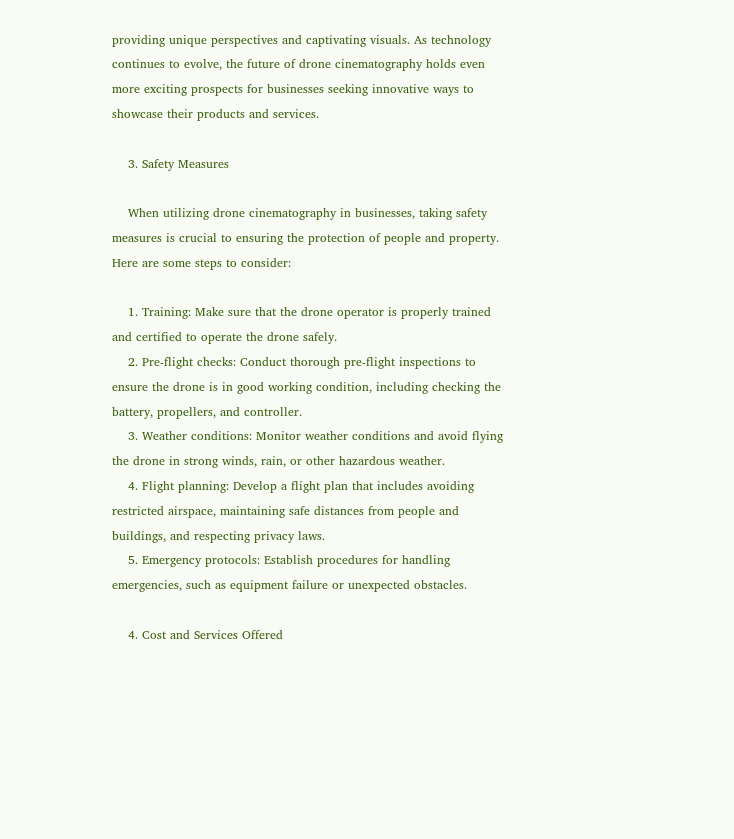providing unique perspectives and captivating visuals. As technology continues to evolve, the future of drone cinematography holds even more exciting prospects for businesses seeking innovative ways to showcase their products and services.

    3. Safety Measures

    When utilizing drone cinematography in businesses, taking safety measures is crucial to ensuring the protection of people and property. Here are some steps to consider:

    1. Training: Make sure that the drone operator is properly trained and certified to operate the drone safely.
    2. Pre-flight checks: Conduct thorough pre-flight inspections to ensure the drone is in good working condition, including checking the battery, propellers, and controller.
    3. Weather conditions: Monitor weather conditions and avoid flying the drone in strong winds, rain, or other hazardous weather.
    4. Flight planning: Develop a flight plan that includes avoiding restricted airspace, maintaining safe distances from people and buildings, and respecting privacy laws.
    5. Emergency protocols: Establish procedures for handling emergencies, such as equipment failure or unexpected obstacles.

    4. Cost and Services Offered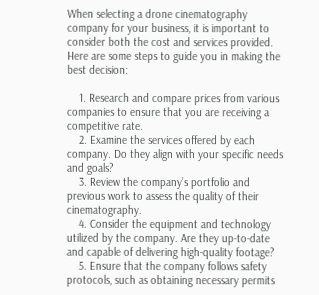When selecting a drone cinematography company for your business, it is important to consider both the cost and services provided. Here are some steps to guide you in making the best decision:

    1. Research and compare prices from various companies to ensure that you are receiving a competitive rate.
    2. Examine the services offered by each company. Do they align with your specific needs and goals?
    3. Review the company’s portfolio and previous work to assess the quality of their cinematography.
    4. Consider the equipment and technology utilized by the company. Are they up-to-date and capable of delivering high-quality footage?
    5. Ensure that the company follows safety protocols, such as obtaining necessary permits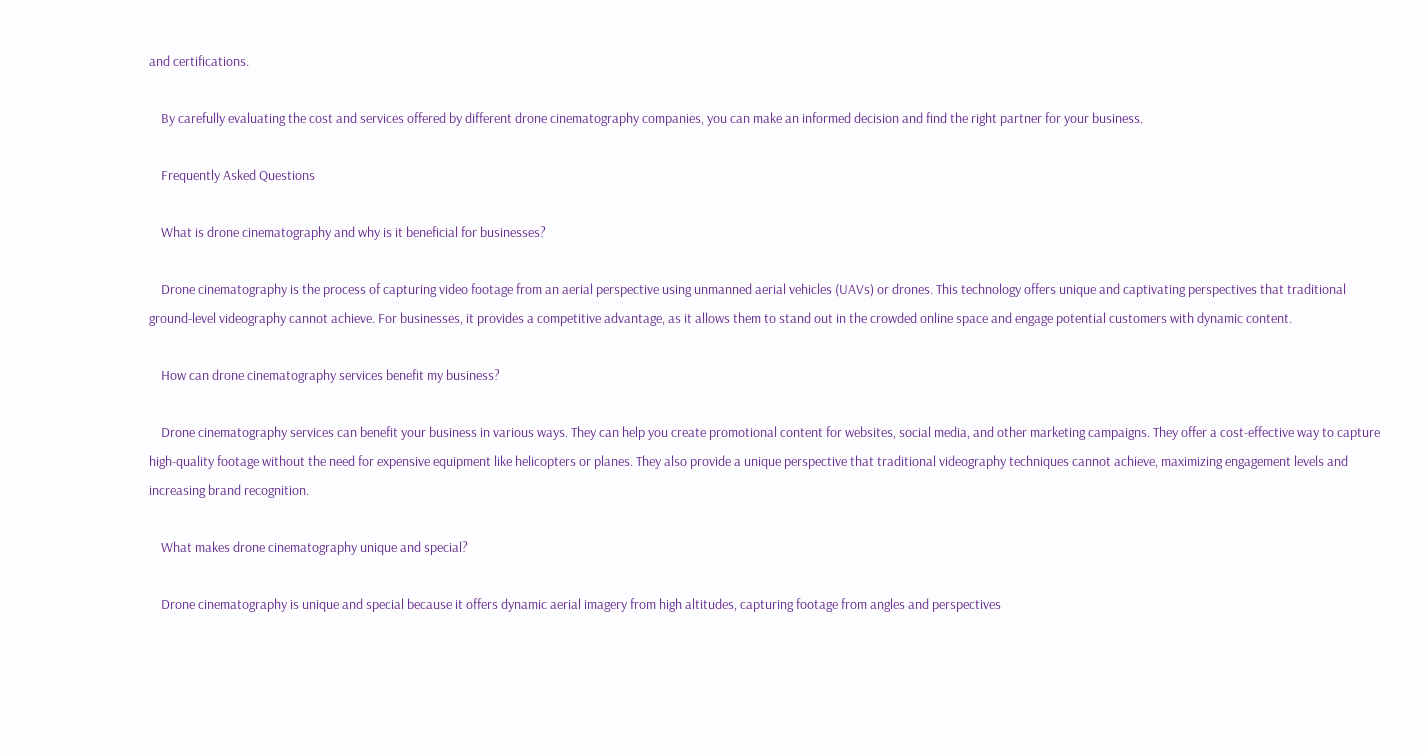and certifications.

    By carefully evaluating the cost and services offered by different drone cinematography companies, you can make an informed decision and find the right partner for your business.

    Frequently Asked Questions

    What is drone cinematography and why is it beneficial for businesses?

    Drone cinematography is the process of capturing video footage from an aerial perspective using unmanned aerial vehicles (UAVs) or drones. This technology offers unique and captivating perspectives that traditional ground-level videography cannot achieve. For businesses, it provides a competitive advantage, as it allows them to stand out in the crowded online space and engage potential customers with dynamic content.

    How can drone cinematography services benefit my business?

    Drone cinematography services can benefit your business in various ways. They can help you create promotional content for websites, social media, and other marketing campaigns. They offer a cost-effective way to capture high-quality footage without the need for expensive equipment like helicopters or planes. They also provide a unique perspective that traditional videography techniques cannot achieve, maximizing engagement levels and increasing brand recognition.

    What makes drone cinematography unique and special?

    Drone cinematography is unique and special because it offers dynamic aerial imagery from high altitudes, capturing footage from angles and perspectives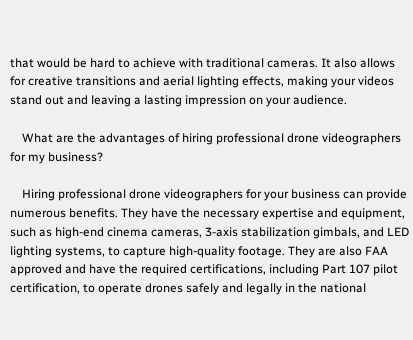that would be hard to achieve with traditional cameras. It also allows for creative transitions and aerial lighting effects, making your videos stand out and leaving a lasting impression on your audience.

    What are the advantages of hiring professional drone videographers for my business?

    Hiring professional drone videographers for your business can provide numerous benefits. They have the necessary expertise and equipment, such as high-end cinema cameras, 3-axis stabilization gimbals, and LED lighting systems, to capture high-quality footage. They are also FAA approved and have the required certifications, including Part 107 pilot certification, to operate drones safely and legally in the national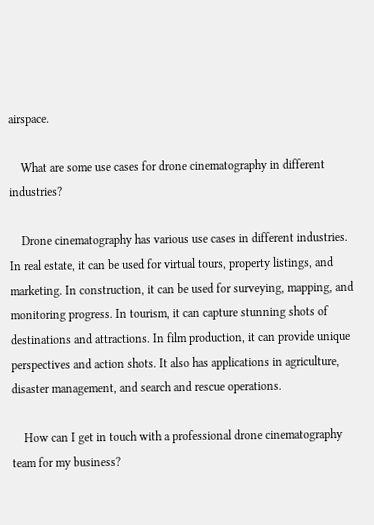airspace.

    What are some use cases for drone cinematography in different industries?

    Drone cinematography has various use cases in different industries. In real estate, it can be used for virtual tours, property listings, and marketing. In construction, it can be used for surveying, mapping, and monitoring progress. In tourism, it can capture stunning shots of destinations and attractions. In film production, it can provide unique perspectives and action shots. It also has applications in agriculture, disaster management, and search and rescue operations.

    How can I get in touch with a professional drone cinematography team for my business?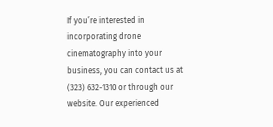If you’re interested in incorporating drone cinematography into your business, you can contact us at (323) 632-1310 or through our website. Our experienced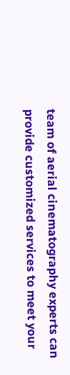team of aerial cinematography experts can provide customized services to meet your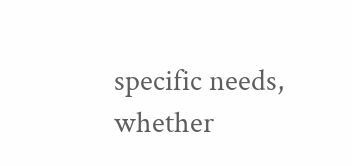specific needs, whether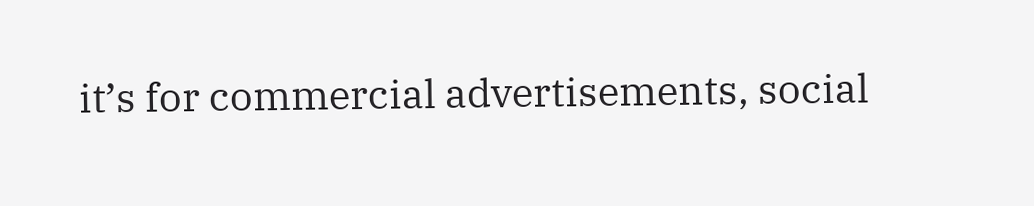it’s for commercial advertisements, social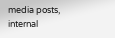media posts, internal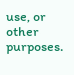use, or other purposes.